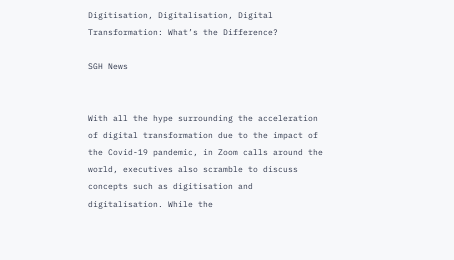Digitisation, Digitalisation, Digital Transformation: What’s the Difference?

SGH News


With all the hype surrounding the acceleration of digital transformation due to the impact of the Covid-19 pandemic, in Zoom calls around the world, executives also scramble to discuss concepts such as digitisation and digitalisation. While the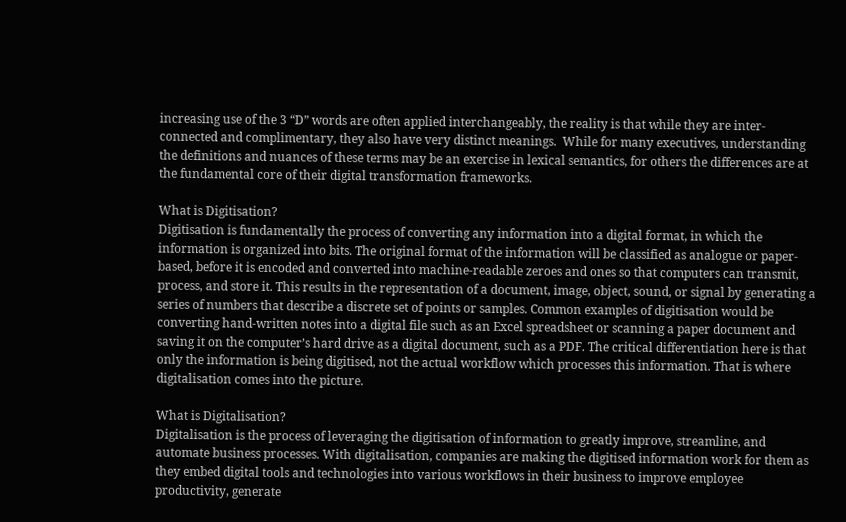increasing use of the 3 “D” words are often applied interchangeably, the reality is that while they are inter-connected and complimentary, they also have very distinct meanings.  While for many executives, understanding the definitions and nuances of these terms may be an exercise in lexical semantics, for others the differences are at the fundamental core of their digital transformation frameworks.

What is Digitisation?
Digitisation is fundamentally the process of converting any information into a digital format, in which the information is organized into bits. The original format of the information will be classified as analogue or paper-based, before it is encoded and converted into machine-readable zeroes and ones so that computers can transmit, process, and store it. This results in the representation of a document, image, object, sound, or signal by generating a series of numbers that describe a discrete set of points or samples. Common examples of digitisation would be converting hand-written notes into a digital file such as an Excel spreadsheet or scanning a paper document and saving it on the computer’s hard drive as a digital document, such as a PDF. The critical differentiation here is that only the information is being digitised, not the actual workflow which processes this information. That is where digitalisation comes into the picture.

What is Digitalisation?
Digitalisation is the process of leveraging the digitisation of information to greatly improve, streamline, and automate business processes. With digitalisation, companies are making the digitised information work for them as they embed digital tools and technologies into various workflows in their business to improve employee productivity, generate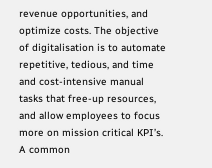revenue opportunities, and optimize costs. The objective of digitalisation is to automate repetitive, tedious, and time and cost-intensive manual tasks that free-up resources, and allow employees to focus more on mission critical KPI’s. A common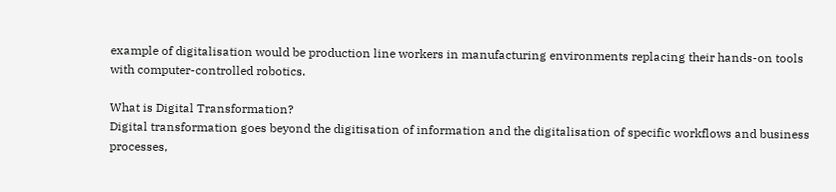example of digitalisation would be production line workers in manufacturing environments replacing their hands-on tools with computer-controlled robotics.

What is Digital Transformation?
Digital transformation goes beyond the digitisation of information and the digitalisation of specific workflows and business processes,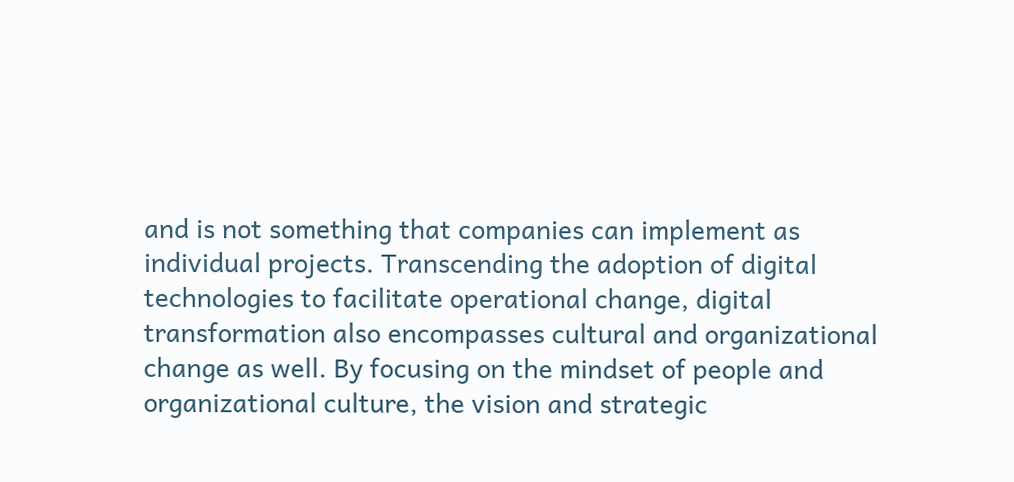and is not something that companies can implement as individual projects. Transcending the adoption of digital technologies to facilitate operational change, digital transformation also encompasses cultural and organizational change as well. By focusing on the mindset of people and organizational culture, the vision and strategic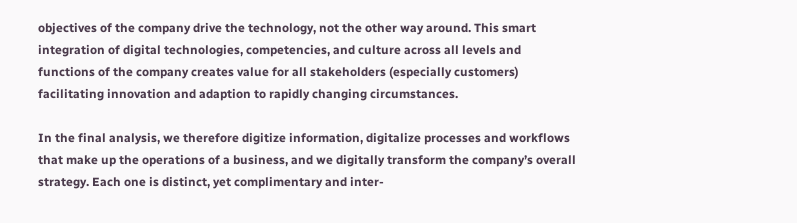objectives of the company drive the technology, not the other way around. This smart integration of digital technologies, competencies, and culture across all levels and functions of the company creates value for all stakeholders (especially customers) facilitating innovation and adaption to rapidly changing circumstances.

In the final analysis, we therefore digitize information, digitalize processes and workflows that make up the operations of a business, and we digitally transform the company’s overall strategy. Each one is distinct, yet complimentary and inter-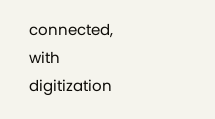connected, with digitization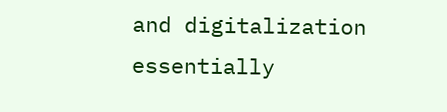and digitalization essentially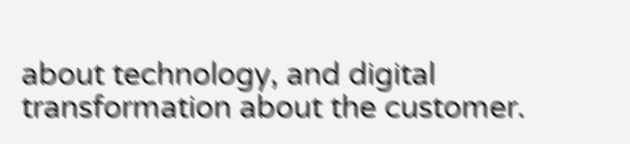about technology, and digital transformation about the customer.